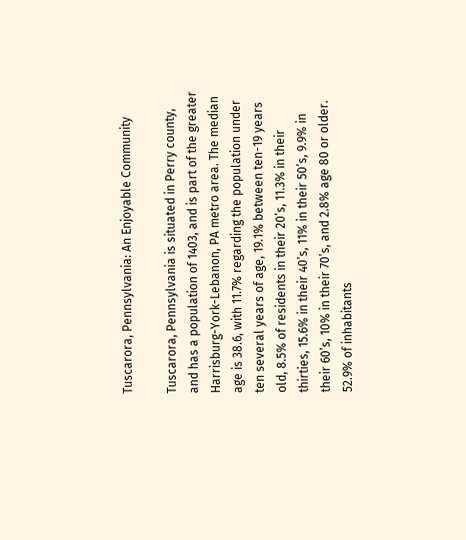Tuscarora, Pennsylvania: An Enjoyable Community

Tuscarora, Pennsylvania is situated in Perry county, and has a population of 1403, and is part of the greater Harrisburg-York-Lebanon, PA metro area. The median age is 38.6, with 11.7% regarding the population under ten several years of age, 19.1% between ten-19 years old, 8.5% of residents in their 20’s, 11.3% in their thirties, 15.6% in their 40’s, 11% in their 50’s, 9.9% in their 60’s, 10% in their 70’s, and 2.8% age 80 or older. 52.9% of inhabitants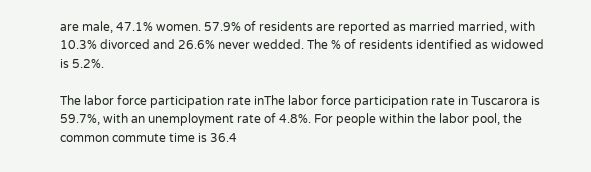are male, 47.1% women. 57.9% of residents are reported as married married, with 10.3% divorced and 26.6% never wedded. The % of residents identified as widowed is 5.2%.

The labor force participation rate inThe labor force participation rate in Tuscarora is 59.7%, with an unemployment rate of 4.8%. For people within the labor pool, the common commute time is 36.4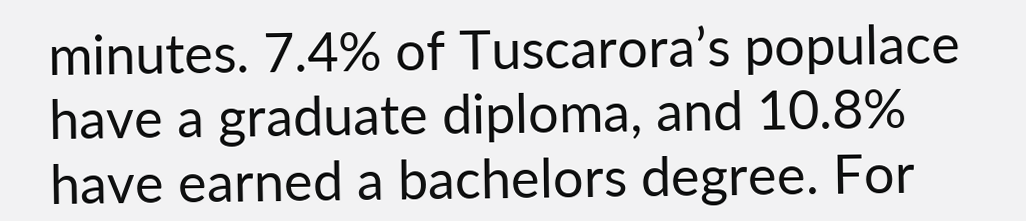minutes. 7.4% of Tuscarora’s populace have a graduate diploma, and 10.8% have earned a bachelors degree. For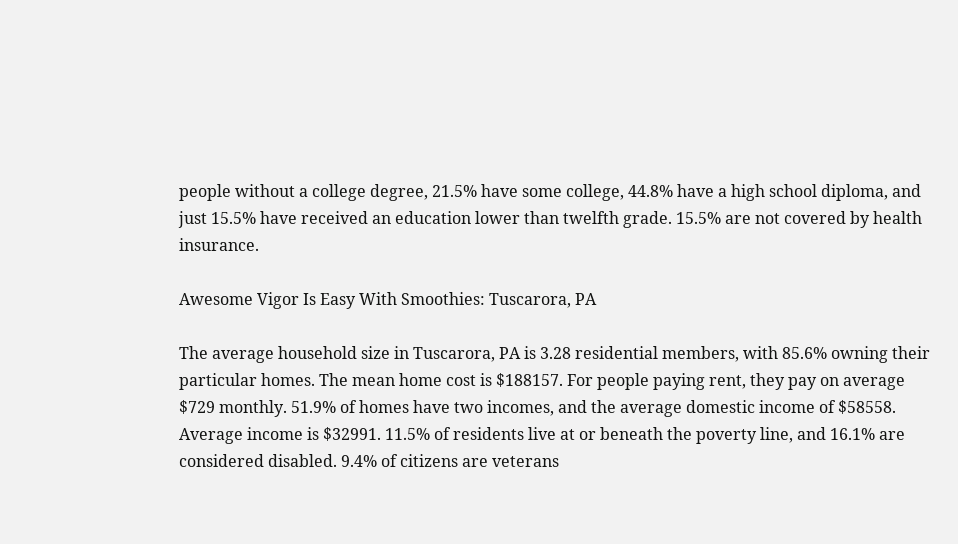people without a college degree, 21.5% have some college, 44.8% have a high school diploma, and just 15.5% have received an education lower than twelfth grade. 15.5% are not covered by health insurance.

Awesome Vigor Is Easy With Smoothies: Tuscarora, PA

The average household size in Tuscarora, PA is 3.28 residential members, with 85.6% owning their particular homes. The mean home cost is $188157. For people paying rent, they pay on average $729 monthly. 51.9% of homes have two incomes, and the average domestic income of $58558. Average income is $32991. 11.5% of residents live at or beneath the poverty line, and 16.1% are considered disabled. 9.4% of citizens are veterans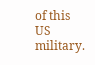of this US military.